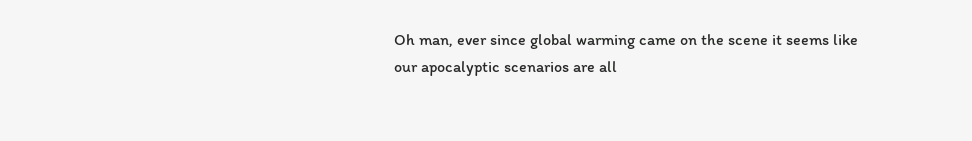Oh man, ever since global warming came on the scene it seems like our apocalyptic scenarios are all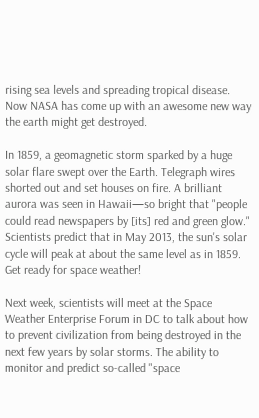rising sea levels and spreading tropical disease. Now NASA has come up with an awesome new way the earth might get destroyed.

In 1859, a geomagnetic storm sparked by a huge solar flare swept over the Earth. Telegraph wires shorted out and set houses on fire. A brilliant aurora was seen in Hawaii—so bright that "people could read newspapers by [its] red and green glow." Scientists predict that in May 2013, the sun's solar cycle will peak at about the same level as in 1859. Get ready for space weather!

Next week, scientists will meet at the Space Weather Enterprise Forum in DC to talk about how to prevent civilization from being destroyed in the next few years by solar storms. The ability to monitor and predict so-called "space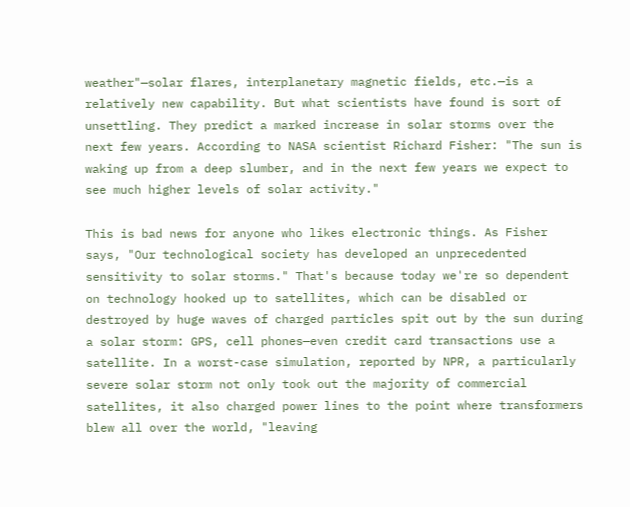weather"—solar flares, interplanetary magnetic fields, etc.—is a relatively new capability. But what scientists have found is sort of unsettling. They predict a marked increase in solar storms over the next few years. According to NASA scientist Richard Fisher: "The sun is waking up from a deep slumber, and in the next few years we expect to see much higher levels of solar activity."

This is bad news for anyone who likes electronic things. As Fisher says, "Our technological society has developed an unprecedented sensitivity to solar storms." That's because today we're so dependent on technology hooked up to satellites, which can be disabled or destroyed by huge waves of charged particles spit out by the sun during a solar storm: GPS, cell phones—even credit card transactions use a satellite. In a worst-case simulation, reported by NPR, a particularly severe solar storm not only took out the majority of commercial satellites, it also charged power lines to the point where transformers blew all over the world, "leaving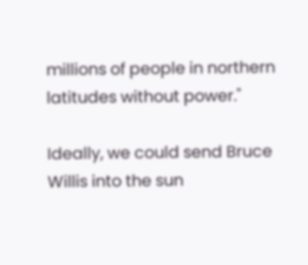millions of people in northern latitudes without power."

Ideally, we could send Bruce Willis into the sun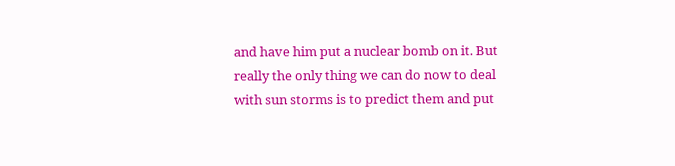and have him put a nuclear bomb on it. But really the only thing we can do now to deal with sun storms is to predict them and put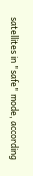satellites in "safe" mode, according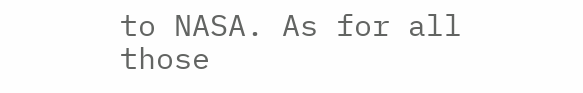to NASA. As for all those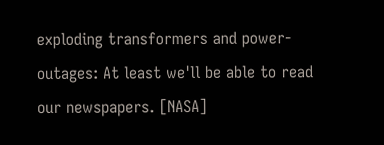exploding transformers and power-outages: At least we'll be able to read our newspapers. [NASA]